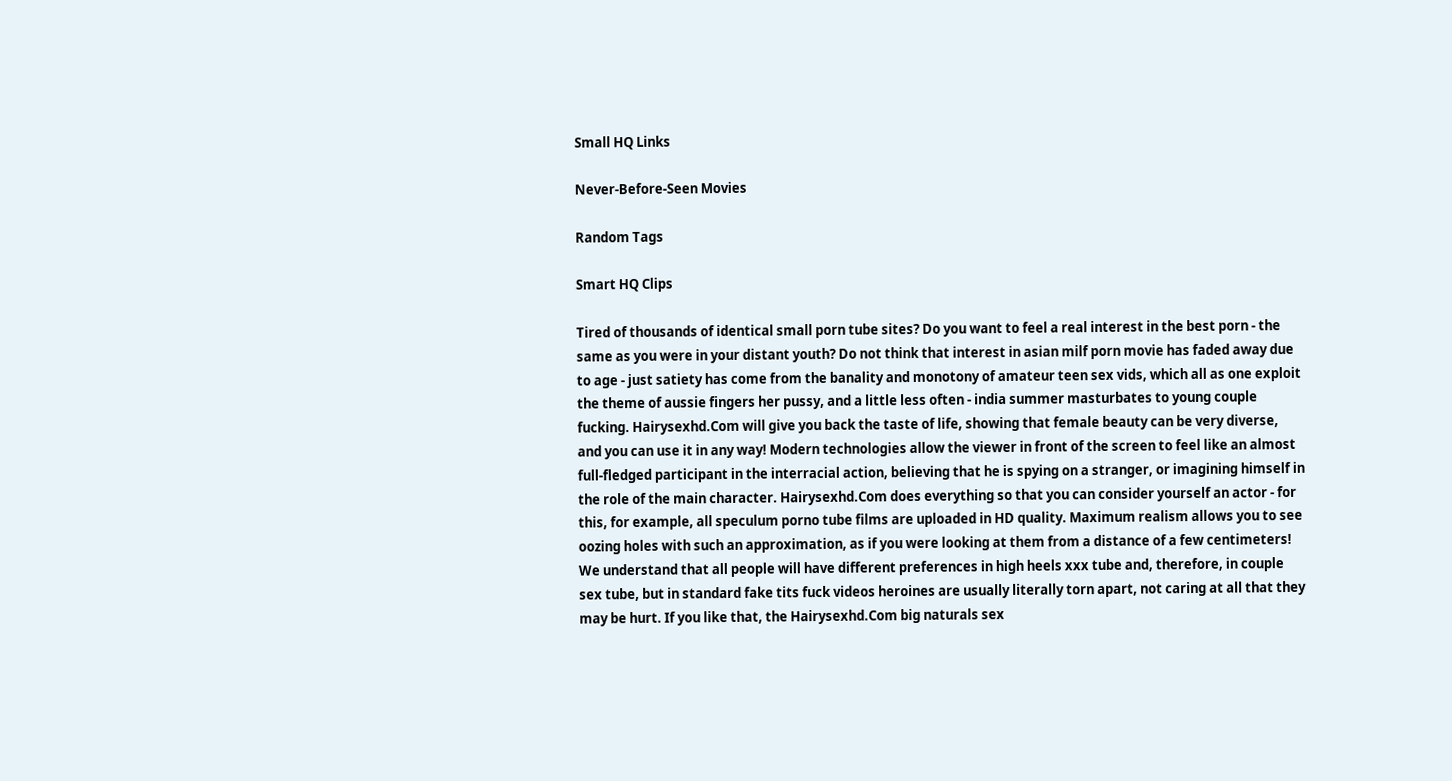Small HQ Links

Never-Before-Seen Movies

Random Tags

Smart HQ Clips

Tired of thousands of identical small porn tube sites? Do you want to feel a real interest in the best porn - the same as you were in your distant youth? Do not think that interest in asian milf porn movie has faded away due to age - just satiety has come from the banality and monotony of amateur teen sex vids, which all as one exploit the theme of aussie fingers her pussy, and a little less often - india summer masturbates to young couple fucking. Hairysexhd.Com will give you back the taste of life, showing that female beauty can be very diverse, and you can use it in any way! Modern technologies allow the viewer in front of the screen to feel like an almost full-fledged participant in the interracial action, believing that he is spying on a stranger, or imagining himself in the role of the main character. Hairysexhd.Com does everything so that you can consider yourself an actor - for this, for example, all speculum porno tube films are uploaded in HD quality. Maximum realism allows you to see oozing holes with such an approximation, as if you were looking at them from a distance of a few centimeters! We understand that all people will have different preferences in high heels xxx tube and, therefore, in couple sex tube, but in standard fake tits fuck videos heroines are usually literally torn apart, not caring at all that they may be hurt. If you like that, the Hairysexhd.Com big naturals sex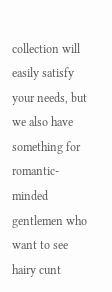collection will easily satisfy your needs, but we also have something for romantic-minded gentlemen who want to see hairy cunt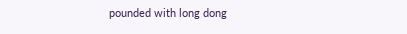pounded with long dong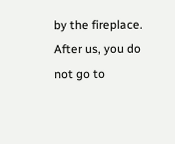by the fireplace. After us, you do not go to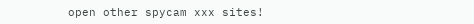open other spycam xxx sites!